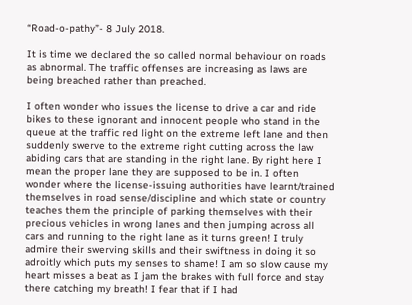“Road-o-pathy”- 8 July 2018.

It is time we declared the so called normal behaviour on roads as abnormal. The traffic offenses are increasing as laws are being breached rather than preached.

I often wonder who issues the license to drive a car and ride bikes to these ignorant and innocent people who stand in the queue at the traffic red light on the extreme left lane and then suddenly swerve to the extreme right cutting across the law abiding cars that are standing in the right lane. By right here I mean the proper lane they are supposed to be in. I often wonder where the license-issuing authorities have learnt/trained themselves in road sense/discipline and which state or country teaches them the principle of parking themselves with their precious vehicles in wrong lanes and then jumping across all cars and running to the right lane as it turns green! I truly admire their swerving skills and their swiftness in doing it so adroitly which puts my senses to shame! I am so slow cause my heart misses a beat as I jam the brakes with full force and stay there catching my breath! I fear that if I had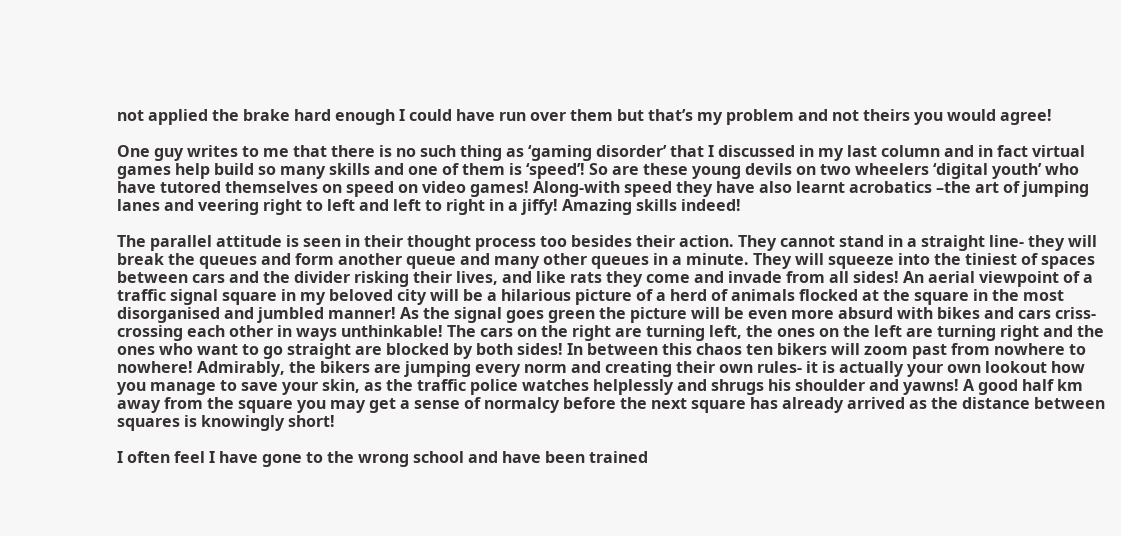not applied the brake hard enough I could have run over them but that’s my problem and not theirs you would agree!

One guy writes to me that there is no such thing as ‘gaming disorder’ that I discussed in my last column and in fact virtual games help build so many skills and one of them is ‘speed’! So are these young devils on two wheelers ‘digital youth’ who have tutored themselves on speed on video games! Along-with speed they have also learnt acrobatics –the art of jumping lanes and veering right to left and left to right in a jiffy! Amazing skills indeed!

The parallel attitude is seen in their thought process too besides their action. They cannot stand in a straight line- they will break the queues and form another queue and many other queues in a minute. They will squeeze into the tiniest of spaces between cars and the divider risking their lives, and like rats they come and invade from all sides! An aerial viewpoint of a traffic signal square in my beloved city will be a hilarious picture of a herd of animals flocked at the square in the most disorganised and jumbled manner! As the signal goes green the picture will be even more absurd with bikes and cars criss-crossing each other in ways unthinkable! The cars on the right are turning left, the ones on the left are turning right and the ones who want to go straight are blocked by both sides! In between this chaos ten bikers will zoom past from nowhere to nowhere! Admirably, the bikers are jumping every norm and creating their own rules- it is actually your own lookout how you manage to save your skin, as the traffic police watches helplessly and shrugs his shoulder and yawns! A good half km away from the square you may get a sense of normalcy before the next square has already arrived as the distance between squares is knowingly short!

I often feel I have gone to the wrong school and have been trained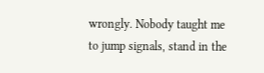wrongly. Nobody taught me to jump signals, stand in the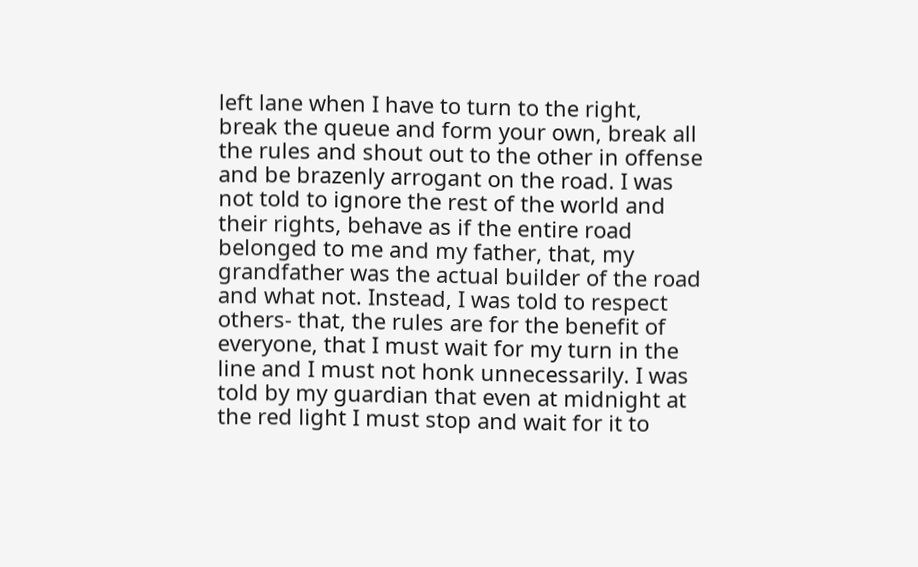left lane when I have to turn to the right, break the queue and form your own, break all the rules and shout out to the other in offense and be brazenly arrogant on the road. I was not told to ignore the rest of the world and their rights, behave as if the entire road belonged to me and my father, that, my grandfather was the actual builder of the road and what not. Instead, I was told to respect others- that, the rules are for the benefit of everyone, that I must wait for my turn in the line and I must not honk unnecessarily. I was told by my guardian that even at midnight at the red light I must stop and wait for it to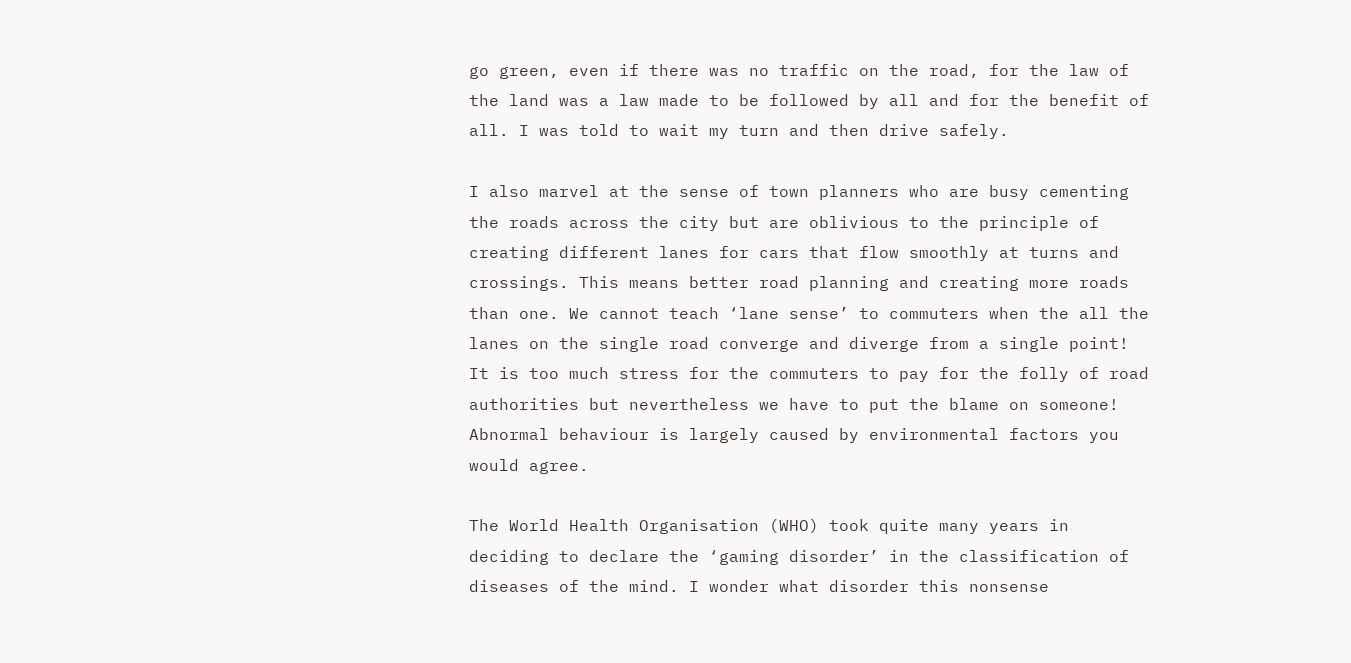go green, even if there was no traffic on the road, for the law of the land was a law made to be followed by all and for the benefit of all. I was told to wait my turn and then drive safely.

I also marvel at the sense of town planners who are busy cementing the roads across the city but are oblivious to the principle of creating different lanes for cars that flow smoothly at turns and crossings. This means better road planning and creating more roads than one. We cannot teach ‘lane sense’ to commuters when the all the lanes on the single road converge and diverge from a single point! It is too much stress for the commuters to pay for the folly of road authorities but nevertheless we have to put the blame on someone! Abnormal behaviour is largely caused by environmental factors you would agree.

The World Health Organisation (WHO) took quite many years in deciding to declare the ‘gaming disorder’ in the classification of diseases of the mind. I wonder what disorder this nonsense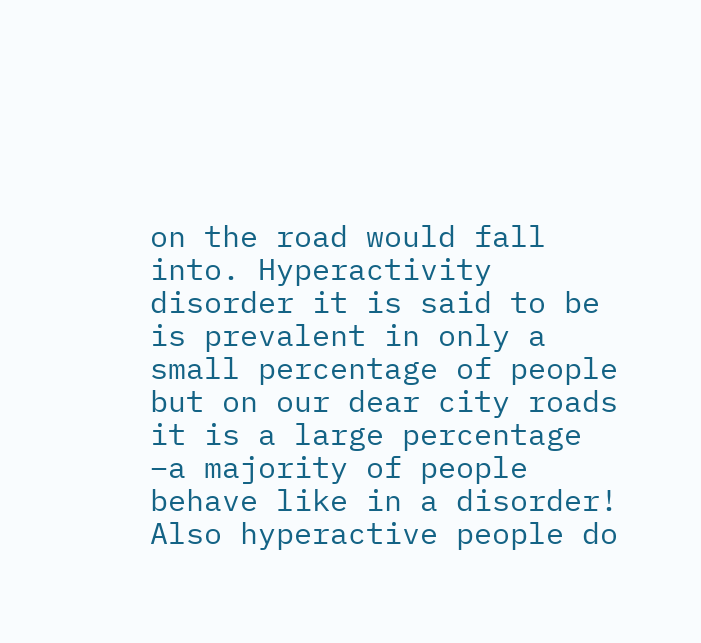on the road would fall into. Hyperactivity disorder it is said to be is prevalent in only a small percentage of people but on our dear city roads it is a large percentage –a majority of people behave like in a disorder! Also hyperactive people do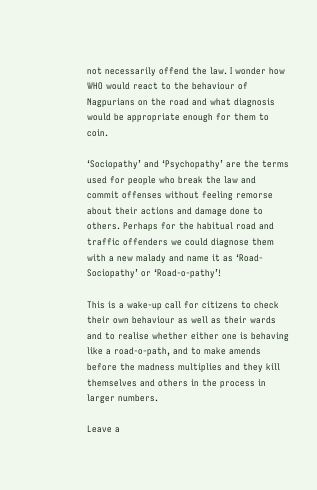not necessarily offend the law. I wonder how WHO would react to the behaviour of Nagpurians on the road and what diagnosis would be appropriate enough for them to coin.

‘Sociopathy’ and ‘Psychopathy’ are the terms used for people who break the law and commit offenses without feeling remorse about their actions and damage done to others. Perhaps for the habitual road and traffic offenders we could diagnose them with a new malady and name it as ‘Road- Sociopathy’ or ‘Road-o-pathy’!

This is a wake-up call for citizens to check their own behaviour as well as their wards and to realise whether either one is behaving like a road-o-path, and to make amends before the madness multiplies and they kill themselves and others in the process in larger numbers.

Leave a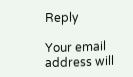Reply

Your email address will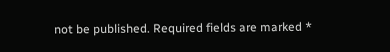not be published. Required fields are marked *